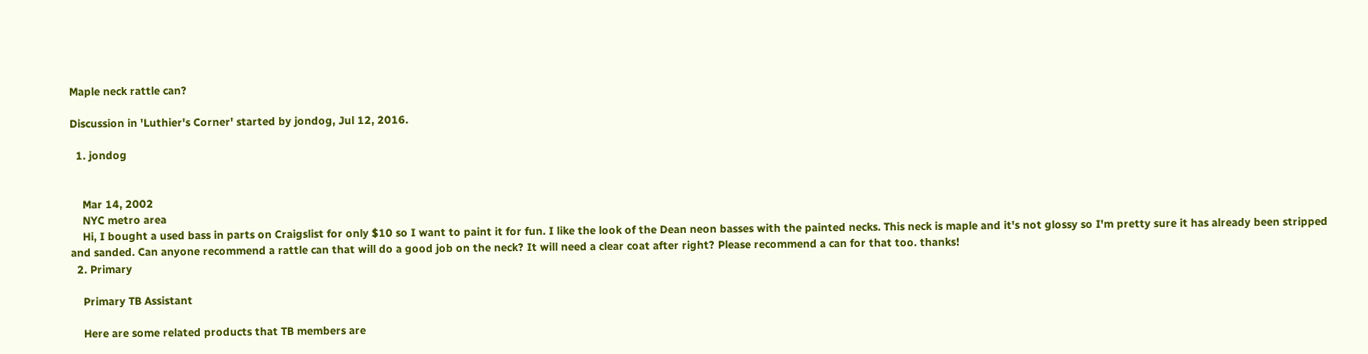Maple neck rattle can?

Discussion in 'Luthier's Corner' started by jondog, Jul 12, 2016.

  1. jondog


    Mar 14, 2002
    NYC metro area
    Hi, I bought a used bass in parts on Craigslist for only $10 so I want to paint it for fun. I like the look of the Dean neon basses with the painted necks. This neck is maple and it's not glossy so I'm pretty sure it has already been stripped and sanded. Can anyone recommend a rattle can that will do a good job on the neck? It will need a clear coat after right? Please recommend a can for that too. thanks!
  2. Primary

    Primary TB Assistant

    Here are some related products that TB members are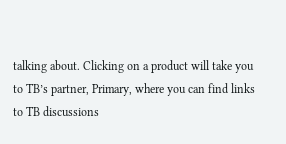talking about. Clicking on a product will take you to TB’s partner, Primary, where you can find links to TB discussions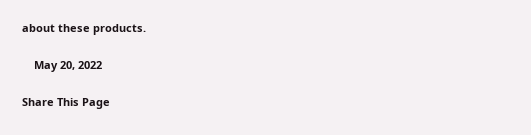about these products.

    May 20, 2022

Share This Page